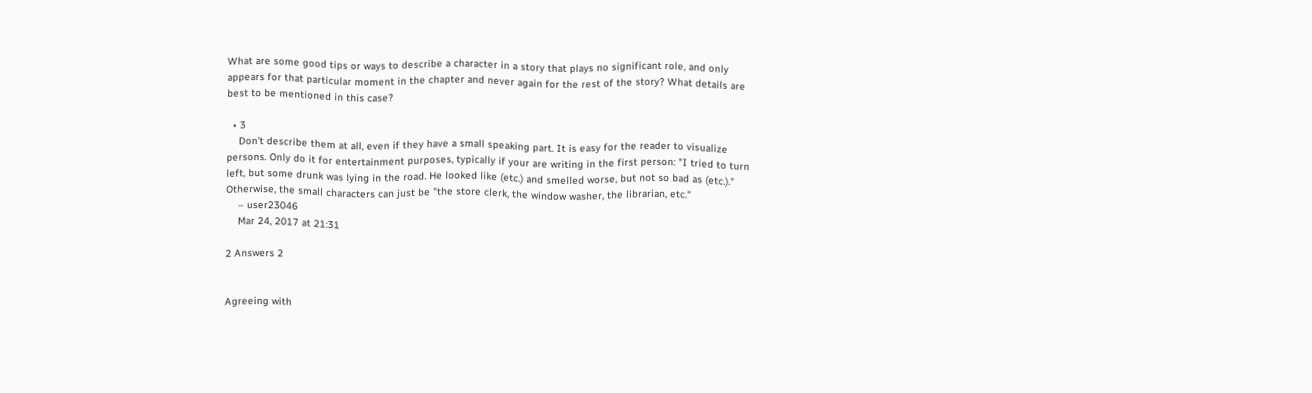What are some good tips or ways to describe a character in a story that plays no significant role, and only appears for that particular moment in the chapter and never again for the rest of the story? What details are best to be mentioned in this case?

  • 3
    Don't describe them at all, even if they have a small speaking part. It is easy for the reader to visualize persons. Only do it for entertainment purposes, typically if your are writing in the first person: "I tried to turn left, but some drunk was lying in the road. He looked like (etc.) and smelled worse, but not so bad as (etc.)." Otherwise, the small characters can just be "the store clerk, the window washer, the librarian, etc."
    – user23046
    Mar 24, 2017 at 21:31

2 Answers 2


Agreeing with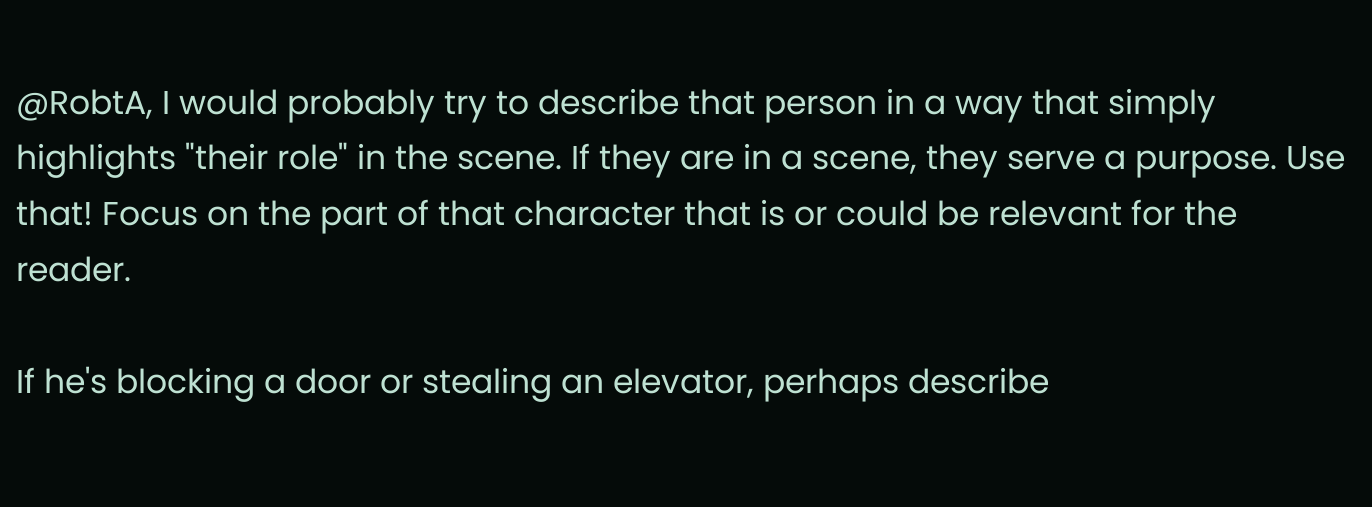@RobtA, I would probably try to describe that person in a way that simply highlights "their role" in the scene. If they are in a scene, they serve a purpose. Use that! Focus on the part of that character that is or could be relevant for the reader.

If he's blocking a door or stealing an elevator, perhaps describe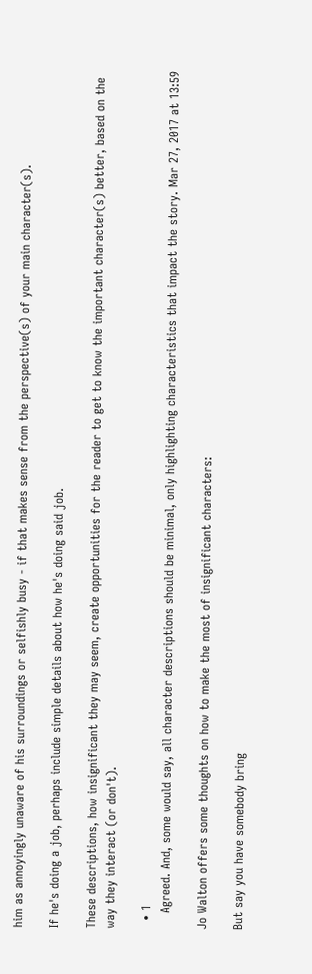him as annoyingly unaware of his surroundings or selfishly busy - if that makes sense from the perspective(s) of your main character(s).

If he's doing a job, perhaps include simple details about how he's doing said job.

These descriptions, how insignificant they may seem, create opportunities for the reader to get to know the important character(s) better, based on the way they interact (or don't).

  • 1
    Agreed. And, some would say, all character descriptions should be minimal, only highlighting characteristics that impact the story. Mar 27, 2017 at 13:59

Jo Walton offers some thoughts on how to make the most of insignificant characters:

But say you have somebody bring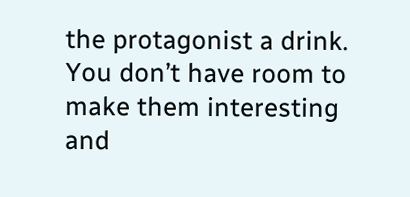the protagonist a drink. You don’t have room to make them interesting and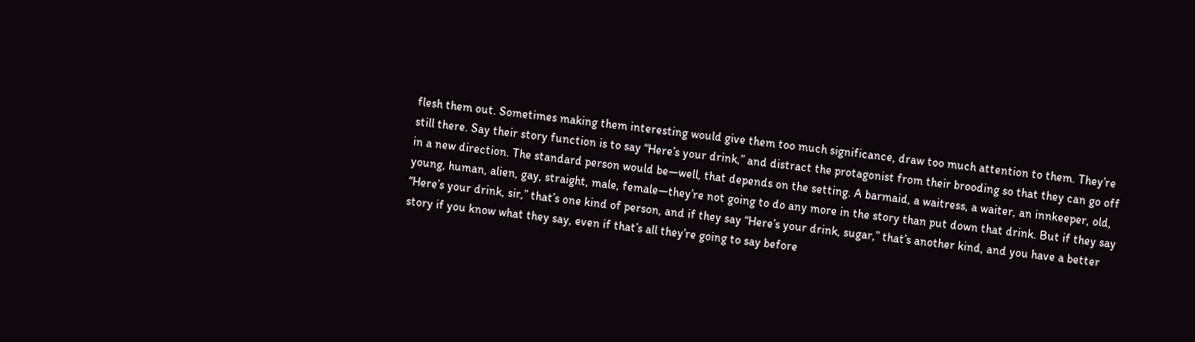flesh them out. Sometimes making them interesting would give them too much significance, draw too much attention to them. They’re still there. Say their story function is to say “Here’s your drink,” and distract the protagonist from their brooding so that they can go off in a new direction. The standard person would be—well, that depends on the setting. A barmaid, a waitress, a waiter, an innkeeper, old, young, human, alien, gay, straight, male, female—they’re not going to do any more in the story than put down that drink. But if they say “Here’s your drink, sir,” that’s one kind of person, and if they say “Here’s your drink, sugar,” that’s another kind, and you have a better story if you know what they say, even if that’s all they’re going to say before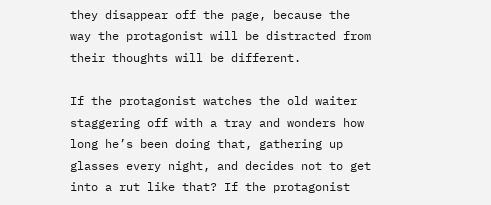they disappear off the page, because the way the protagonist will be distracted from their thoughts will be different.

If the protagonist watches the old waiter staggering off with a tray and wonders how long he’s been doing that, gathering up glasses every night, and decides not to get into a rut like that? If the protagonist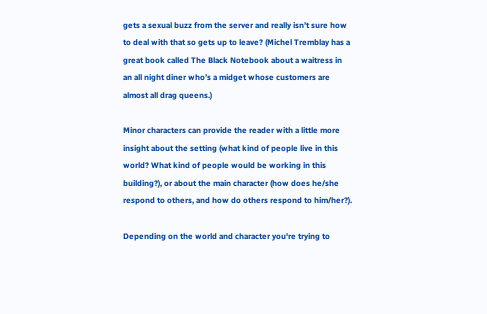gets a sexual buzz from the server and really isn’t sure how to deal with that so gets up to leave? (Michel Tremblay has a great book called The Black Notebook about a waitress in an all night diner who’s a midget whose customers are almost all drag queens.)

Minor characters can provide the reader with a little more insight about the setting (what kind of people live in this world? What kind of people would be working in this building?), or about the main character (how does he/she respond to others, and how do others respond to him/her?).

Depending on the world and character you're trying to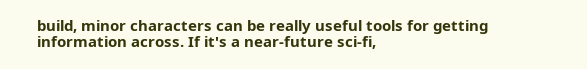build, minor characters can be really useful tools for getting information across. If it's a near-future sci-fi,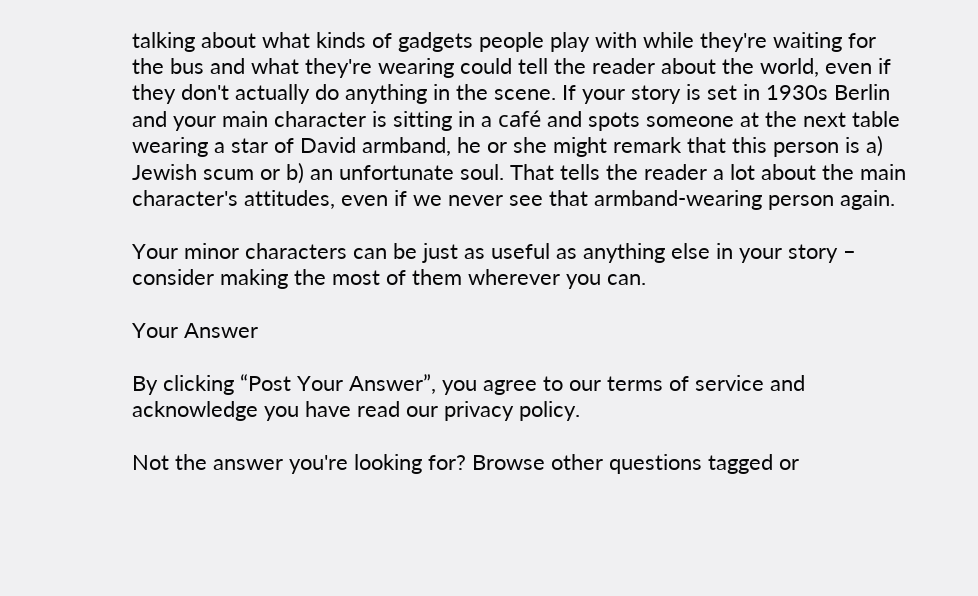talking about what kinds of gadgets people play with while they're waiting for the bus and what they're wearing could tell the reader about the world, even if they don't actually do anything in the scene. If your story is set in 1930s Berlin and your main character is sitting in a café and spots someone at the next table wearing a star of David armband, he or she might remark that this person is a) Jewish scum or b) an unfortunate soul. That tells the reader a lot about the main character's attitudes, even if we never see that armband-wearing person again.

Your minor characters can be just as useful as anything else in your story – consider making the most of them wherever you can.

Your Answer

By clicking “Post Your Answer”, you agree to our terms of service and acknowledge you have read our privacy policy.

Not the answer you're looking for? Browse other questions tagged or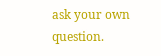ask your own question.